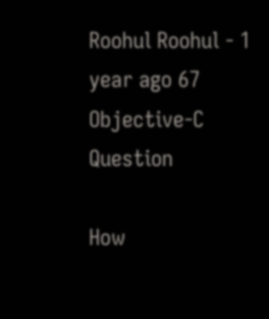Roohul Roohul - 1 year ago 67
Objective-C Question

How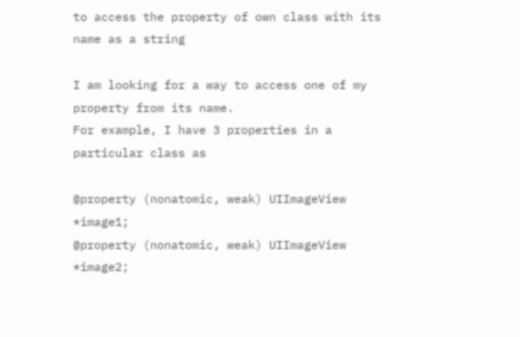to access the property of own class with its name as a string

I am looking for a way to access one of my property from its name.
For example, I have 3 properties in a particular class as

@property (nonatomic, weak) UIImageView *image1;
@property (nonatomic, weak) UIImageView *image2;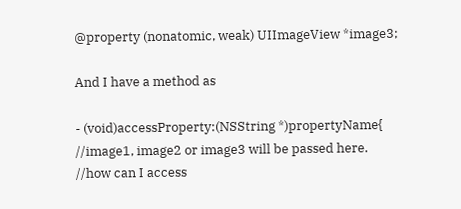@property (nonatomic, weak) UIImageView *image3;

And I have a method as

- (void)accessProperty:(NSString *)propertyName{
//image1, image2 or image3 will be passed here.
//how can I access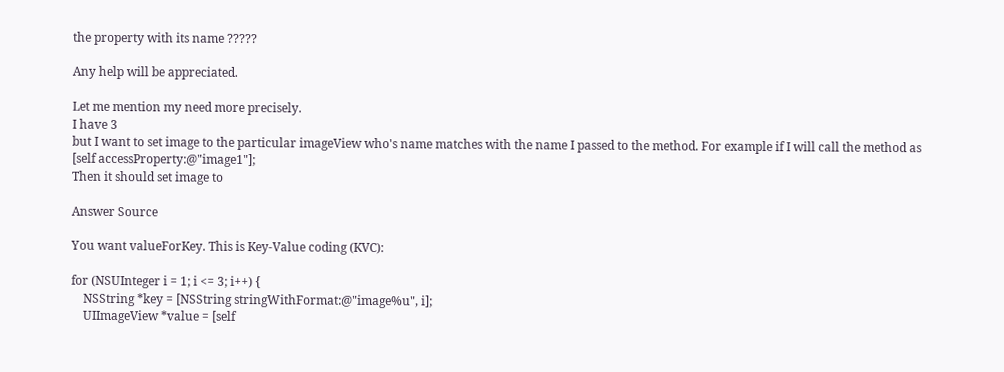the property with its name ?????

Any help will be appreciated.

Let me mention my need more precisely.
I have 3
but I want to set image to the particular imageView who's name matches with the name I passed to the method. For example if I will call the method as
[self accessProperty:@"image1"];
Then it should set image to

Answer Source

You want valueForKey. This is Key-Value coding (KVC):

for (NSUInteger i = 1; i <= 3; i++) {
    NSString *key = [NSString stringWithFormat:@"image%u", i];
    UIImageView *value = [self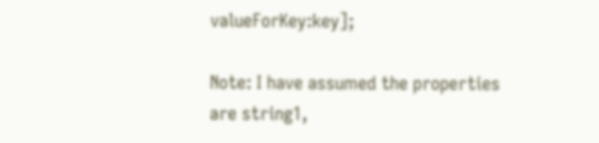valueForKey:key];

Note: I have assumed the properties are string1,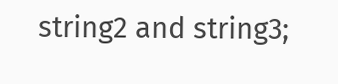string2 and string3;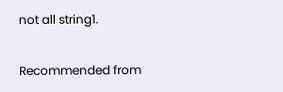not all string1.

Recommended from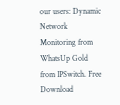our users: Dynamic Network Monitoring from WhatsUp Gold from IPSwitch. Free Download